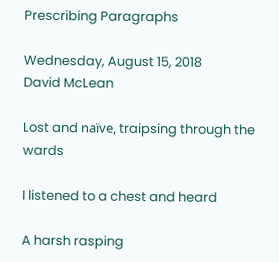Prescribing Paragraphs

Wednesday, August 15, 2018
David McLean

Lost and naïve, traipsing through the wards

I listened to a chest and heard

A harsh rasping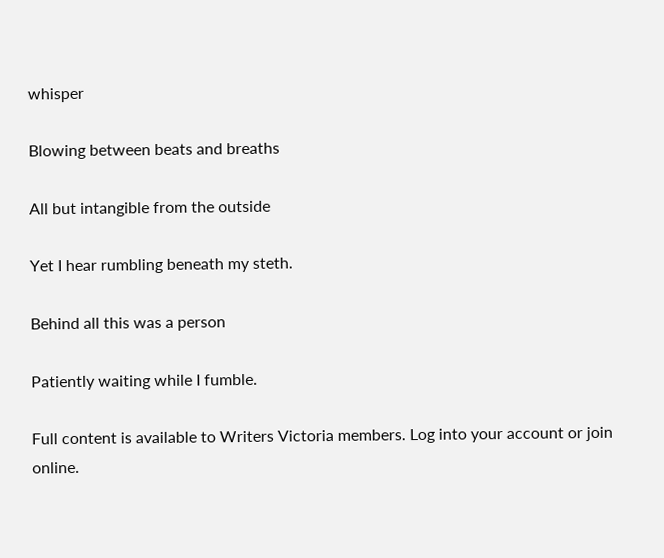whisper

Blowing between beats and breaths

All but intangible from the outside

Yet I hear rumbling beneath my steth.

Behind all this was a person

Patiently waiting while I fumble.

Full content is available to Writers Victoria members. Log into your account or join online.